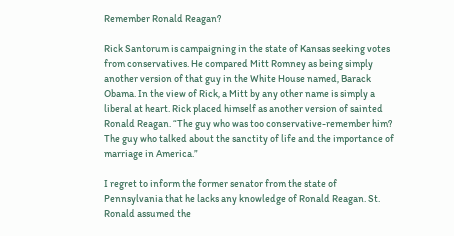Remember Ronald Reagan?

Rick Santorum is campaigning in the state of Kansas seeking votes from conservatives. He compared Mitt Romney as being simply another version of that guy in the White House named, Barack Obama. In the view of Rick, a Mitt by any other name is simply a liberal at heart. Rick placed himself as another version of sainted Ronald Reagan. “The guy who was too conservative-remember him? The guy who talked about the sanctity of life and the importance of marriage in America.”

I regret to inform the former senator from the state of Pennsylvania that he lacks any knowledge of Ronald Reagan. St. Ronald assumed the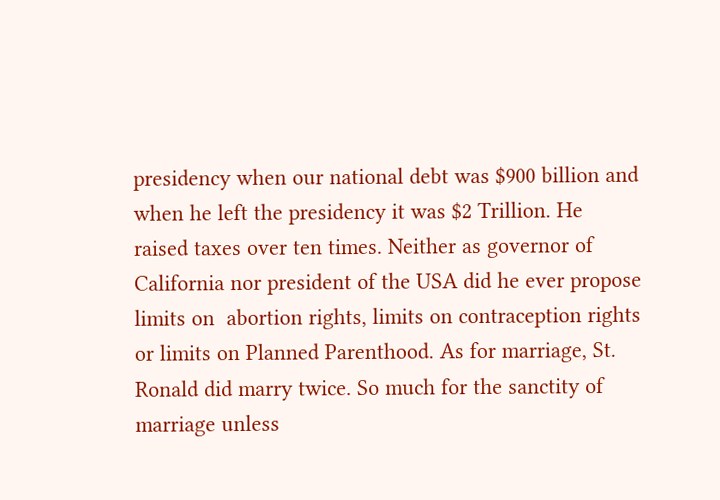presidency when our national debt was $900 billion and when he left the presidency it was $2 Trillion. He raised taxes over ten times. Neither as governor of California nor president of the USA did he ever propose limits on  abortion rights, limits on contraception rights or limits on Planned Parenthood. As for marriage, St. Ronald did marry twice. So much for the sanctity of marriage unless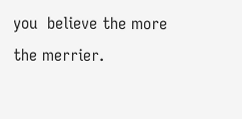you  believe the more the merrier.